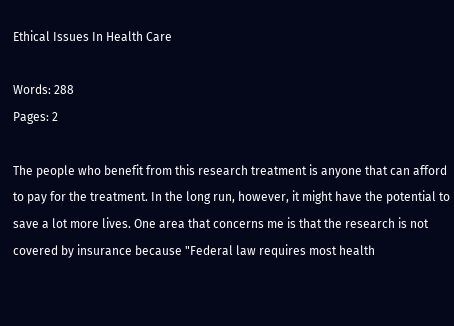Ethical Issues In Health Care

Words: 288
Pages: 2

The people who benefit from this research treatment is anyone that can afford to pay for the treatment. In the long run, however, it might have the potential to save a lot more lives. One area that concerns me is that the research is not covered by insurance because "Federal law requires most health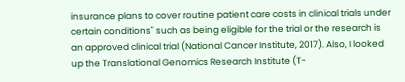insurance plans to cover routine patient care costs in clinical trials under certain conditions" such as being eligible for the trial or the research is an approved clinical trial (National Cancer Institute, 2017). Also, I looked up the Translational Genomics Research Institute (T-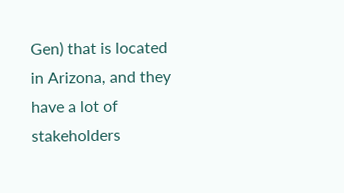Gen) that is located in Arizona, and they have a lot of stakeholders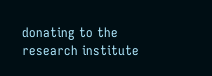donating to the research institute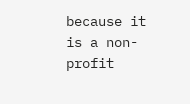because it is a non-profit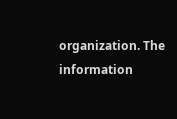organization. The information